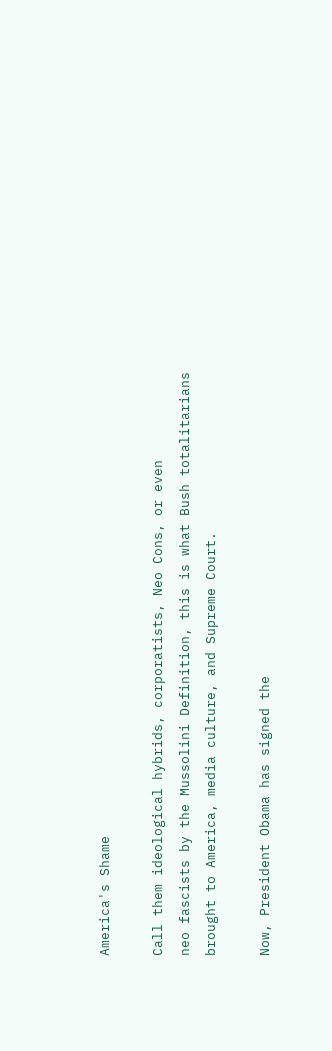America's Shame

Call them ideological hybrids, corporatists, Neo Cons, or even
neo fascists by the Mussolini Definition, this is what Bush totalitarians
brought to America, media culture, and Supreme Court.

Now, President Obama has signed the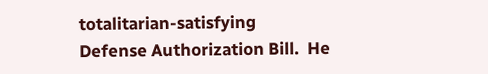totalitarian-satisfying
Defense Authorization Bill.  He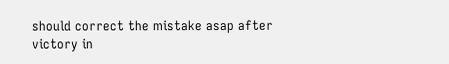should correct the mistake asap after
victory in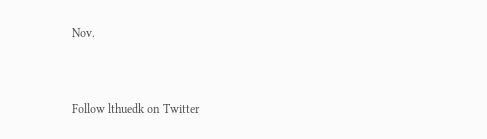Nov.



Follow lthuedk on Twitter